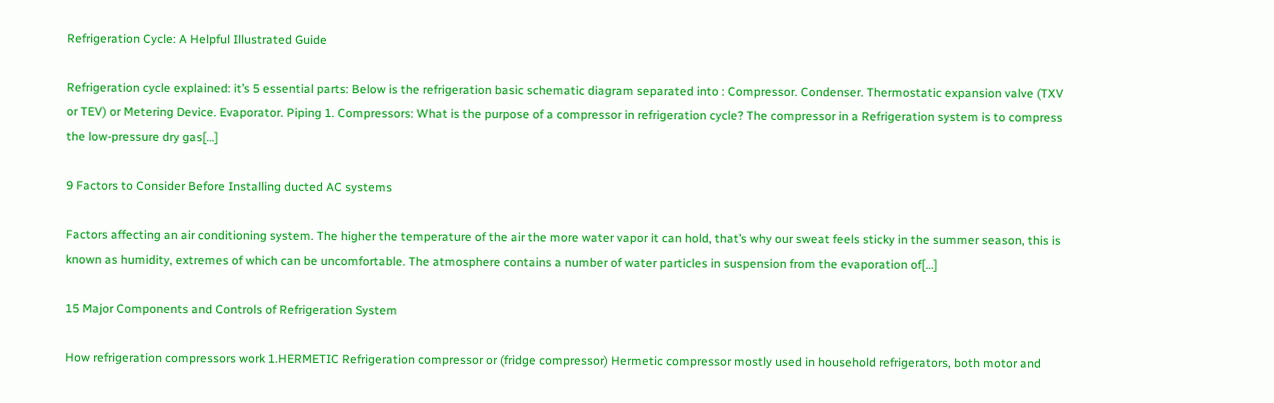Refrigeration Cycle: A Helpful Illustrated Guide

Refrigeration cycle explained: it’s 5 essential parts: Below is the refrigeration basic schematic diagram separated into : Compressor. Condenser. Thermostatic expansion valve (TXV or TEV) or Metering Device. Evaporator. Piping 1. Compressors: What is the purpose of a compressor in refrigeration cycle? The compressor in a Refrigeration system is to compress the low-pressure dry gas[…]

9 Factors to Consider Before Installing ducted AC systems

Factors affecting an air conditioning system. The higher the temperature of the air the more water vapor it can hold, that’s why our sweat feels sticky in the summer season, this is known as humidity, extremes of which can be uncomfortable. The atmosphere contains a number of water particles in suspension from the evaporation of[…]

15 Major Components and Controls of Refrigeration System

How refrigeration compressors work 1.HERMETIC Refrigeration compressor or (fridge compressor) Hermetic compressor mostly used in household refrigerators, both motor and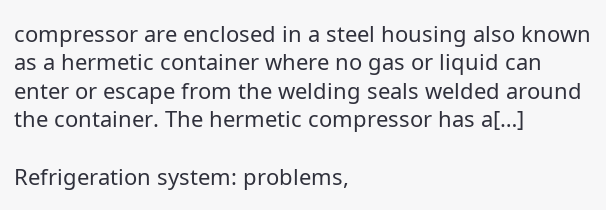compressor are enclosed in a steel housing also known as a hermetic container where no gas or liquid can enter or escape from the welding seals welded around the container. The hermetic compressor has a[…]

Refrigeration system: problems,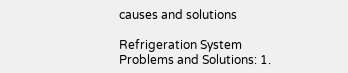causes and solutions

Refrigeration System Problems and Solutions: 1.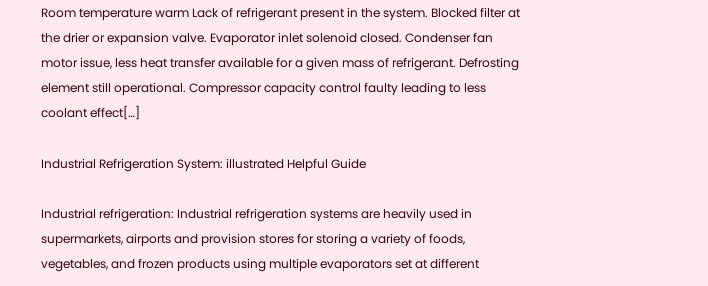Room temperature warm Lack of refrigerant present in the system. Blocked filter at the drier or expansion valve. Evaporator inlet solenoid closed. Condenser fan motor issue, less heat transfer available for a given mass of refrigerant. Defrosting element still operational. Compressor capacity control faulty leading to less coolant effect[…]

Industrial Refrigeration System: illustrated Helpful Guide

Industrial refrigeration: Industrial refrigeration systems are heavily used in supermarkets, airports and provision stores for storing a variety of foods, vegetables, and frozen products using multiple evaporators set at different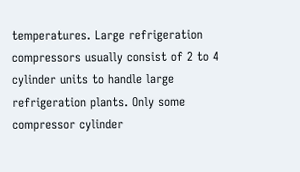temperatures. Large refrigeration compressors usually consist of 2 to 4 cylinder units to handle large refrigeration plants. Only some compressor cylinder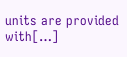units are provided with[…]